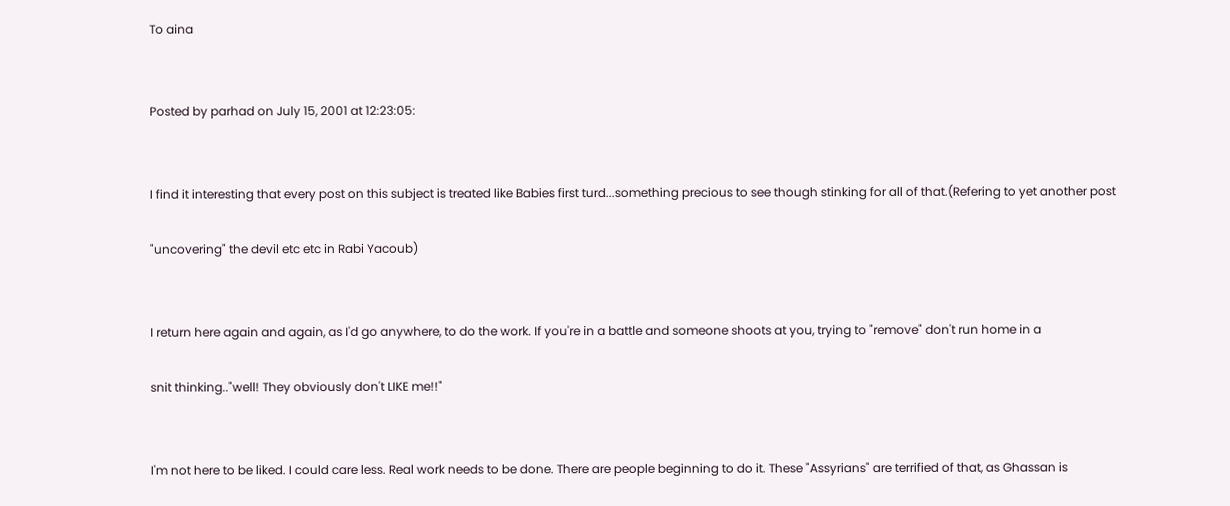To aina


Posted by parhad on July 15, 2001 at 12:23:05:


I find it interesting that every post on this subject is treated like Babies first turd...something precious to see though stinking for all of that.(Refering to yet another post

"uncovering" the devil etc etc in Rabi Yacoub)


I return here again and again, as I'd go anywhere, to do the work. If you're in a battle and someone shoots at you, trying to "remove" don't run home in a

snit thinking.."well! They obviously don't LIKE me!!"


I'm not here to be liked. I could care less. Real work needs to be done. There are people beginning to do it. These "Assyrians" are terrified of that, as Ghassan is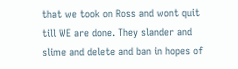that we took on Ross and wont quit till WE are done. They slander and slime and delete and ban in hopes of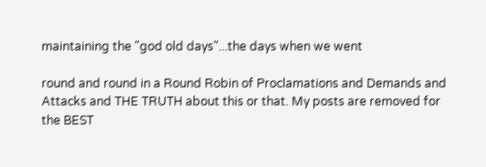maintaining the "god old days"...the days when we went

round and round in a Round Robin of Proclamations and Demands and Attacks and THE TRUTH about this or that. My posts are removed for the BEST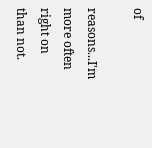of

reasons...I'm more often right on than not.